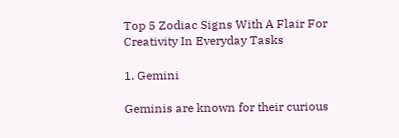Top 5 Zodiac Signs With A Flair For Creativity In Everyday Tasks

1. Gemini

Geminis are known for their curious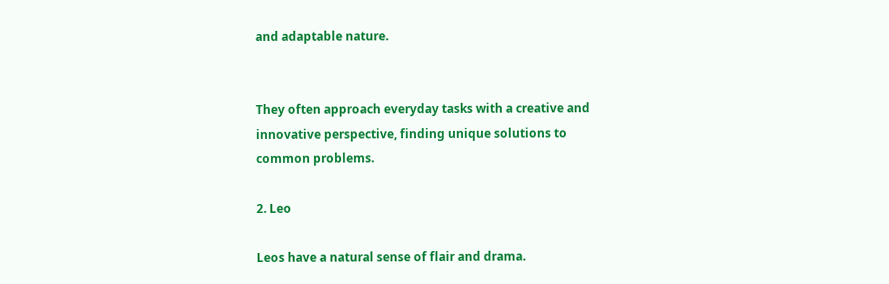and adaptable nature.


They often approach everyday tasks with a creative and innovative perspective, finding unique solutions to common problems.

2. Leo

Leos have a natural sense of flair and drama.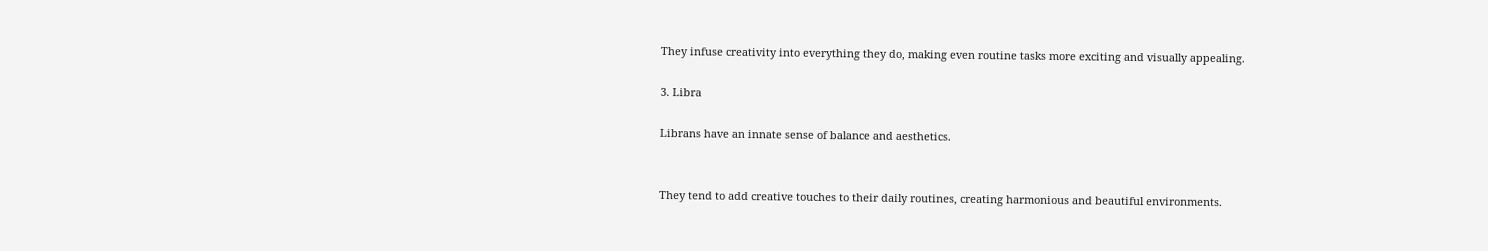They infuse creativity into everything they do, making even routine tasks more exciting and visually appealing.

3. Libra

Librans have an innate sense of balance and aesthetics.


They tend to add creative touches to their daily routines, creating harmonious and beautiful environments.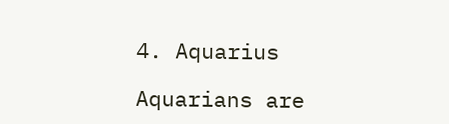4. Aquarius

Aquarians are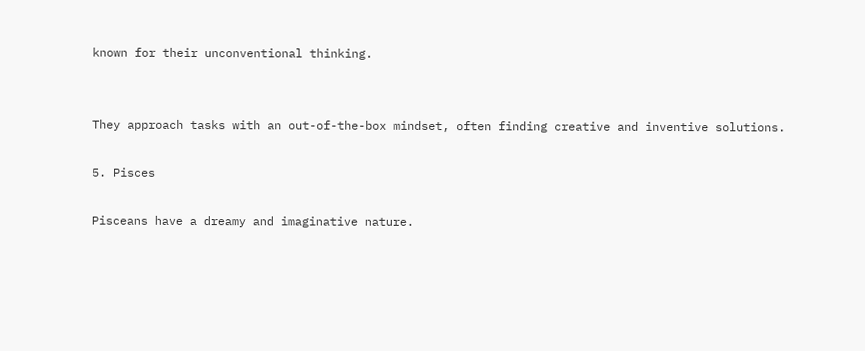known for their unconventional thinking.


They approach tasks with an out-of-the-box mindset, often finding creative and inventive solutions.

5. Pisces

Pisceans have a dreamy and imaginative nature.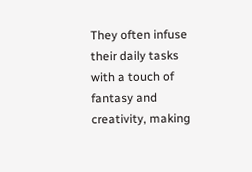They often infuse their daily tasks with a touch of fantasy and creativity, making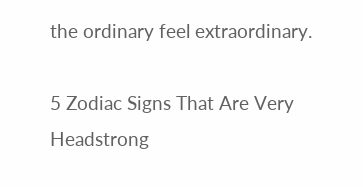the ordinary feel extraordinary.

5 Zodiac Signs That Are Very Headstrong